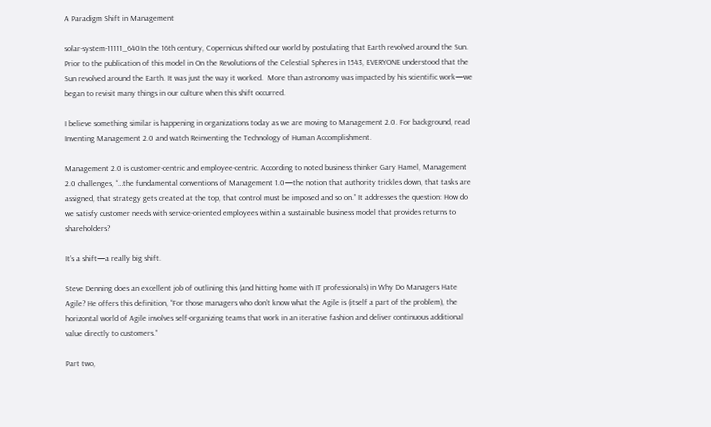A Paradigm Shift in Management

solar-system-11111_640In the 16th century, Copernicus shifted our world by postulating that Earth revolved around the Sun. Prior to the publication of this model in On the Revolutions of the Celestial Spheres in 1543, EVERYONE understood that the Sun revolved around the Earth. It was just the way it worked.  More than astronomy was impacted by his scientific work—we began to revisit many things in our culture when this shift occurred.

I believe something similar is happening in organizations today as we are moving to Management 2.0. For background, read Inventing Management 2.0 and watch Reinventing the Technology of Human Accomplishment.

Management 2.0 is customer-centric and employee-centric. According to noted business thinker Gary Hamel, Management 2.0 challenges, “…the fundamental conventions of Management 1.0—the notion that authority trickles down, that tasks are assigned, that strategy gets created at the top, that control must be imposed and so on.” It addresses the question: How do we satisfy customer needs with service-oriented employees within a sustainable business model that provides returns to shareholders?

It’s a shift—a really big shift.

Steve Denning does an excellent job of outlining this (and hitting home with IT professionals) in Why Do Managers Hate Agile? He offers this definition, “For those managers who don’t know what the Agile is (itself a part of the problem), the horizontal world of Agile involves self-organizing teams that work in an iterative fashion and deliver continuous additional value directly to customers.”

Part two,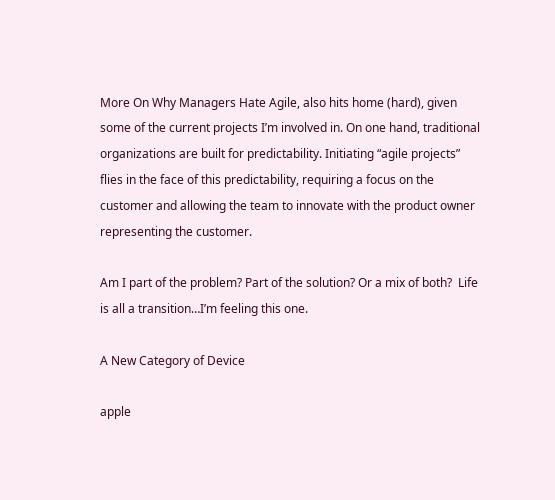More On Why Managers Hate Agile, also hits home (hard), given some of the current projects I’m involved in. On one hand, traditional organizations are built for predictability. Initiating “agile projects” flies in the face of this predictability, requiring a focus on the customer and allowing the team to innovate with the product owner representing the customer.

Am I part of the problem? Part of the solution? Or a mix of both?  Life is all a transition…I’m feeling this one.

A New Category of Device

apple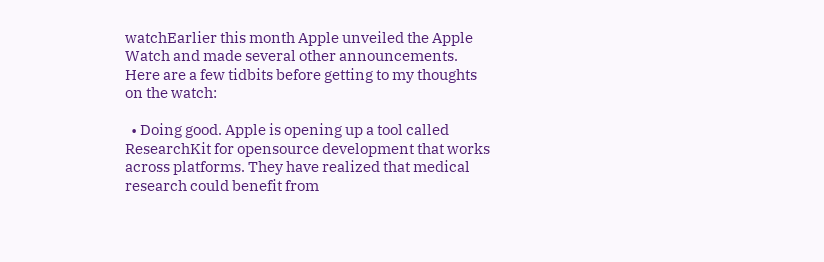watchEarlier this month Apple unveiled the Apple Watch and made several other announcements.  Here are a few tidbits before getting to my thoughts on the watch:

  • Doing good. Apple is opening up a tool called ResearchKit for opensource development that works across platforms. They have realized that medical research could benefit from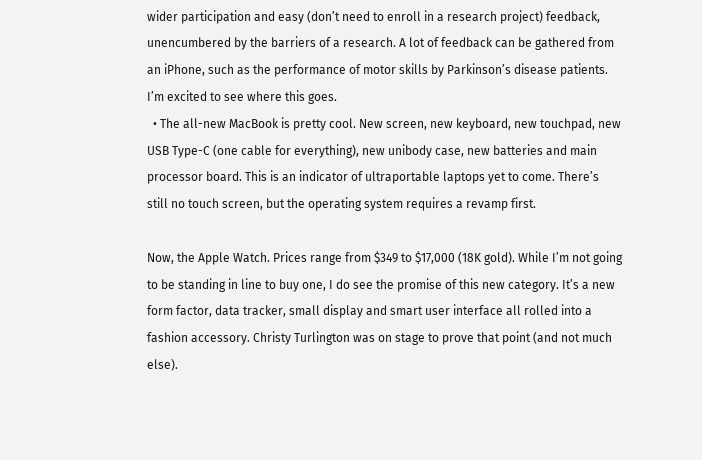wider participation and easy (don’t need to enroll in a research project) feedback, unencumbered by the barriers of a research. A lot of feedback can be gathered from an iPhone, such as the performance of motor skills by Parkinson’s disease patients. I’m excited to see where this goes.
  • The all-new MacBook is pretty cool. New screen, new keyboard, new touchpad, new USB Type-C (one cable for everything), new unibody case, new batteries and main processor board. This is an indicator of ultraportable laptops yet to come. There’s still no touch screen, but the operating system requires a revamp first.

Now, the Apple Watch. Prices range from $349 to $17,000 (18K gold). While I’m not going to be standing in line to buy one, I do see the promise of this new category. It’s a new form factor, data tracker, small display and smart user interface all rolled into a fashion accessory. Christy Turlington was on stage to prove that point (and not much else).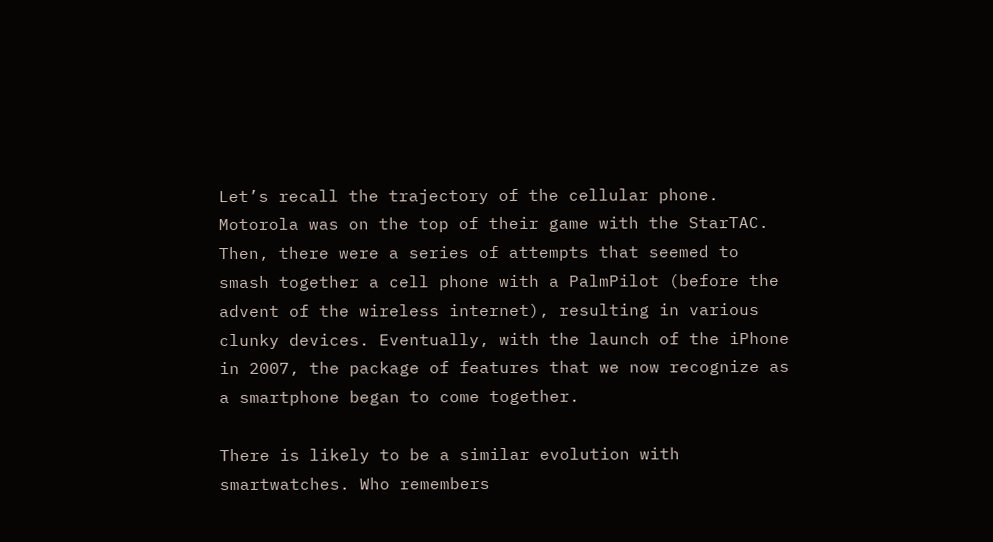Let’s recall the trajectory of the cellular phone. Motorola was on the top of their game with the StarTAC. Then, there were a series of attempts that seemed to smash together a cell phone with a PalmPilot (before the advent of the wireless internet), resulting in various clunky devices. Eventually, with the launch of the iPhone in 2007, the package of features that we now recognize as a smartphone began to come together.

There is likely to be a similar evolution with smartwatches. Who remembers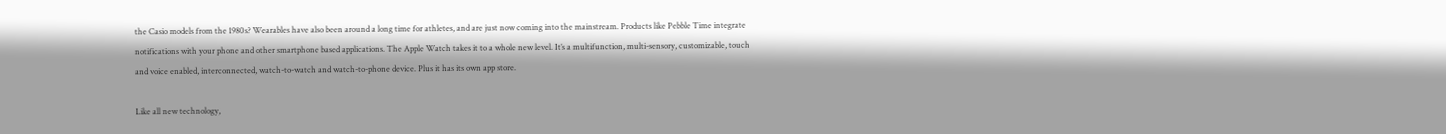the Casio models from the 1980s? Wearables have also been around a long time for athletes, and are just now coming into the mainstream. Products like Pebble Time integrate notifications with your phone and other smartphone based applications. The Apple Watch takes it to a whole new level. It’s a multifunction, multi-sensory, customizable, touch and voice enabled, interconnected, watch-to-watch and watch-to-phone device. Plus it has its own app store.

Like all new technology,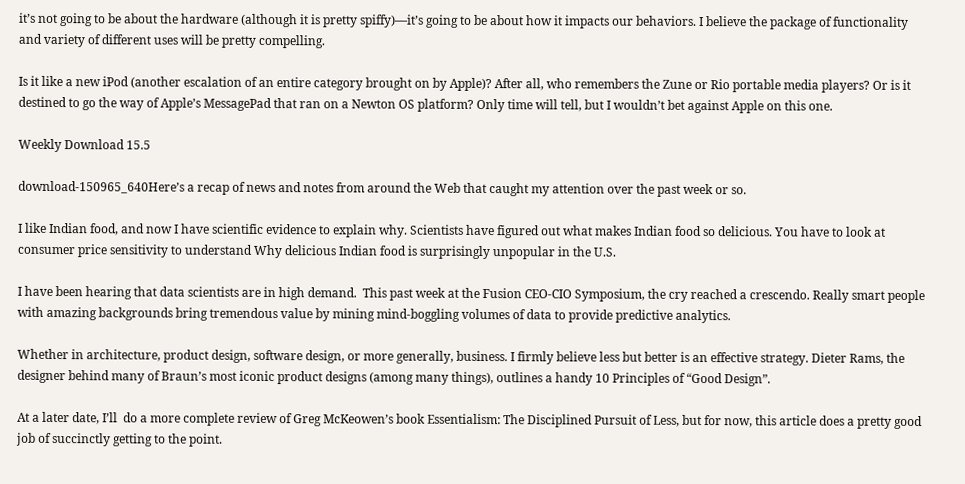it’s not going to be about the hardware (although it is pretty spiffy)—it’s going to be about how it impacts our behaviors. I believe the package of functionality and variety of different uses will be pretty compelling.

Is it like a new iPod (another escalation of an entire category brought on by Apple)? After all, who remembers the Zune or Rio portable media players? Or is it destined to go the way of Apple’s MessagePad that ran on a Newton OS platform? Only time will tell, but I wouldn’t bet against Apple on this one.

Weekly Download 15.5

download-150965_640Here’s a recap of news and notes from around the Web that caught my attention over the past week or so.

I like Indian food, and now I have scientific evidence to explain why. Scientists have figured out what makes Indian food so delicious. You have to look at consumer price sensitivity to understand Why delicious Indian food is surprisingly unpopular in the U.S.

I have been hearing that data scientists are in high demand.  This past week at the Fusion CEO-CIO Symposium, the cry reached a crescendo. Really smart people with amazing backgrounds bring tremendous value by mining mind-boggling volumes of data to provide predictive analytics.

Whether in architecture, product design, software design, or more generally, business. I firmly believe less but better is an effective strategy. Dieter Rams, the designer behind many of Braun’s most iconic product designs (among many things), outlines a handy 10 Principles of “Good Design”.

At a later date, I’ll  do a more complete review of Greg McKeowen’s book Essentialism: The Disciplined Pursuit of Less, but for now, this article does a pretty good job of succinctly getting to the point.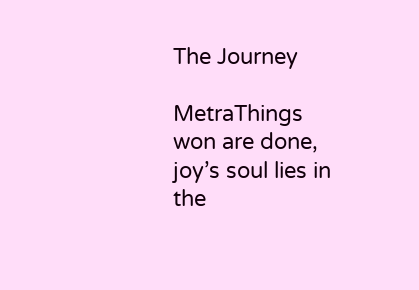The Journey

MetraThings won are done, joy’s soul lies in the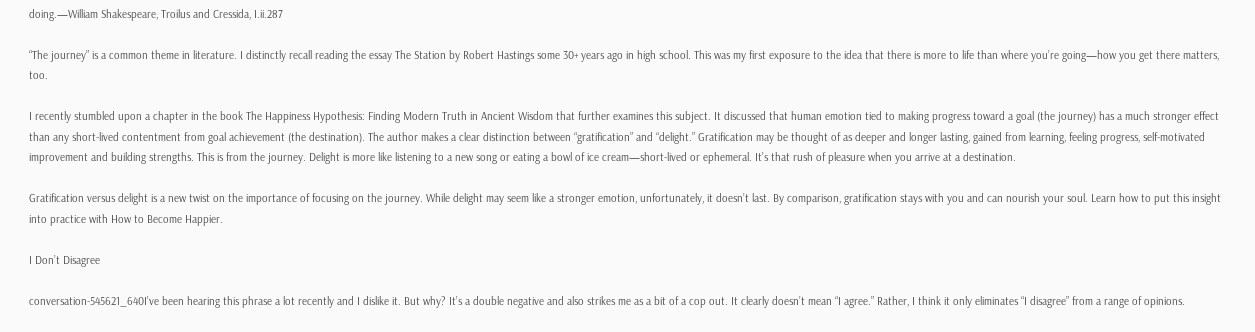doing.—William Shakespeare, Troilus and Cressida, I.ii.287

“The journey” is a common theme in literature. I distinctly recall reading the essay The Station by Robert Hastings some 30+ years ago in high school. This was my first exposure to the idea that there is more to life than where you’re going—how you get there matters, too.

I recently stumbled upon a chapter in the book The Happiness Hypothesis: Finding Modern Truth in Ancient Wisdom that further examines this subject. It discussed that human emotion tied to making progress toward a goal (the journey) has a much stronger effect than any short-lived contentment from goal achievement (the destination). The author makes a clear distinction between “gratification” and “delight.” Gratification may be thought of as deeper and longer lasting, gained from learning, feeling progress, self-motivated improvement and building strengths. This is from the journey. Delight is more like listening to a new song or eating a bowl of ice cream—short-lived or ephemeral. It’s that rush of pleasure when you arrive at a destination.

Gratification versus delight is a new twist on the importance of focusing on the journey. While delight may seem like a stronger emotion, unfortunately, it doesn’t last. By comparison, gratification stays with you and can nourish your soul. Learn how to put this insight into practice with How to Become Happier.

I Don’t Disagree

conversation-545621_640I’ve been hearing this phrase a lot recently and I dislike it. But why? It’s a double negative and also strikes me as a bit of a cop out. It clearly doesn’t mean “I agree.” Rather, I think it only eliminates “I disagree” from a range of opinions.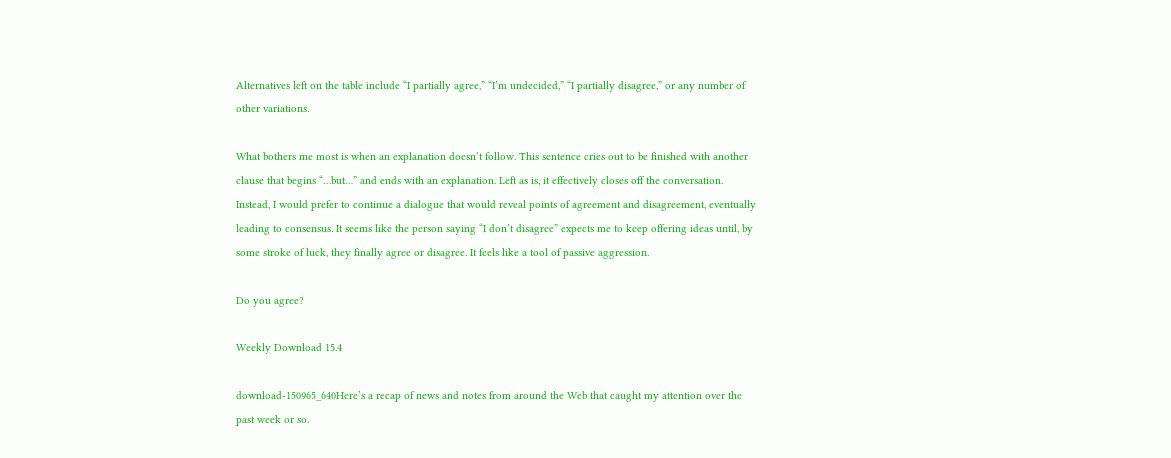Alternatives left on the table include “I partially agree,” “I’m undecided,” “I partially disagree,” or any number of other variations.

What bothers me most is when an explanation doesn’t follow. This sentence cries out to be finished with another clause that begins “…but…” and ends with an explanation. Left as is, it effectively closes off the conversation. Instead, I would prefer to continue a dialogue that would reveal points of agreement and disagreement, eventually leading to consensus. It seems like the person saying “I don’t disagree” expects me to keep offering ideas until, by some stroke of luck, they finally agree or disagree. It feels like a tool of passive aggression.

Do you agree?

Weekly Download 15.4

download-150965_640Here’s a recap of news and notes from around the Web that caught my attention over the past week or so.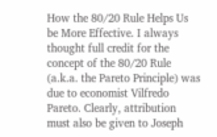How the 80/20 Rule Helps Us be More Effective. I always thought full credit for the concept of the 80/20 Rule (a.k.a. the Pareto Principle) was due to economist Vilfredo Pareto. Clearly, attribution must also be given to Joseph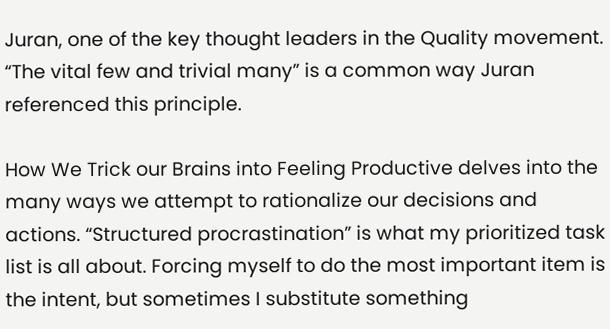Juran, one of the key thought leaders in the Quality movement.  “The vital few and trivial many” is a common way Juran referenced this principle.

How We Trick our Brains into Feeling Productive delves into the many ways we attempt to rationalize our decisions and actions. “Structured procrastination” is what my prioritized task list is all about. Forcing myself to do the most important item is the intent, but sometimes I substitute something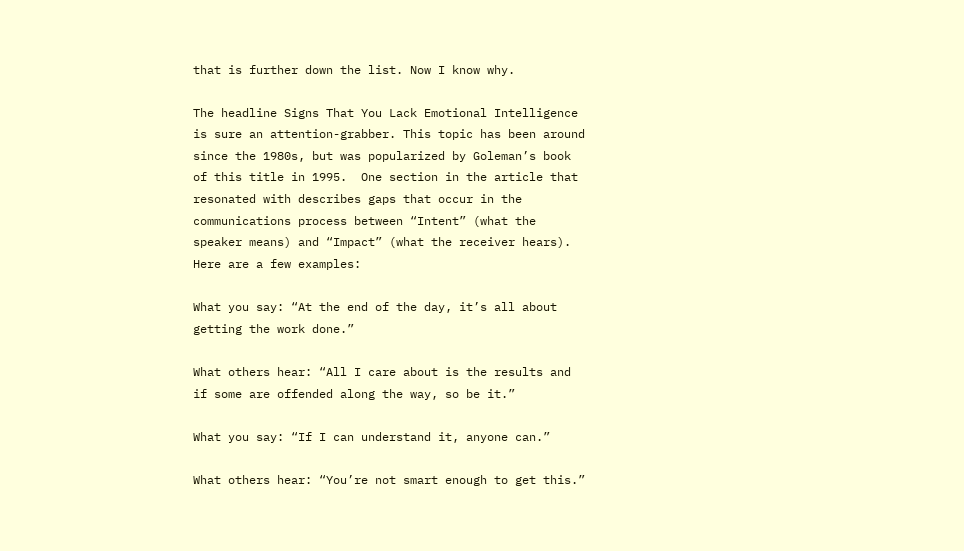that is further down the list. Now I know why.

The headline Signs That You Lack Emotional Intelligence is sure an attention-grabber. This topic has been around since the 1980s, but was popularized by Goleman’s book of this title in 1995.  One section in the article that resonated with describes gaps that occur in the communications process between “Intent” (what the speaker means) and “Impact” (what the receiver hears).  Here are a few examples:

What you say: “At the end of the day, it’s all about getting the work done.”

What others hear: “All I care about is the results and if some are offended along the way, so be it.”

What you say: “If I can understand it, anyone can.”

What others hear: “You’re not smart enough to get this.”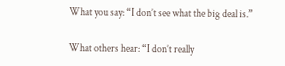What you say: “I don’t see what the big deal is.”

What others hear: “I don’t really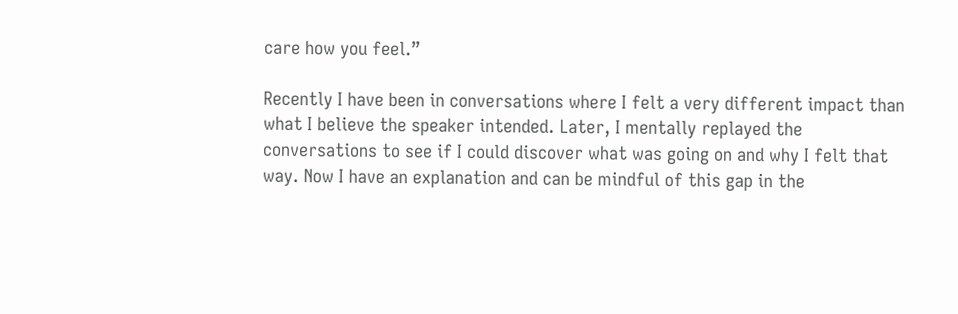care how you feel.”

Recently I have been in conversations where I felt a very different impact than what I believe the speaker intended. Later, I mentally replayed the conversations to see if I could discover what was going on and why I felt that way. Now I have an explanation and can be mindful of this gap in the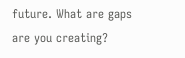future. What are gaps are you creating?